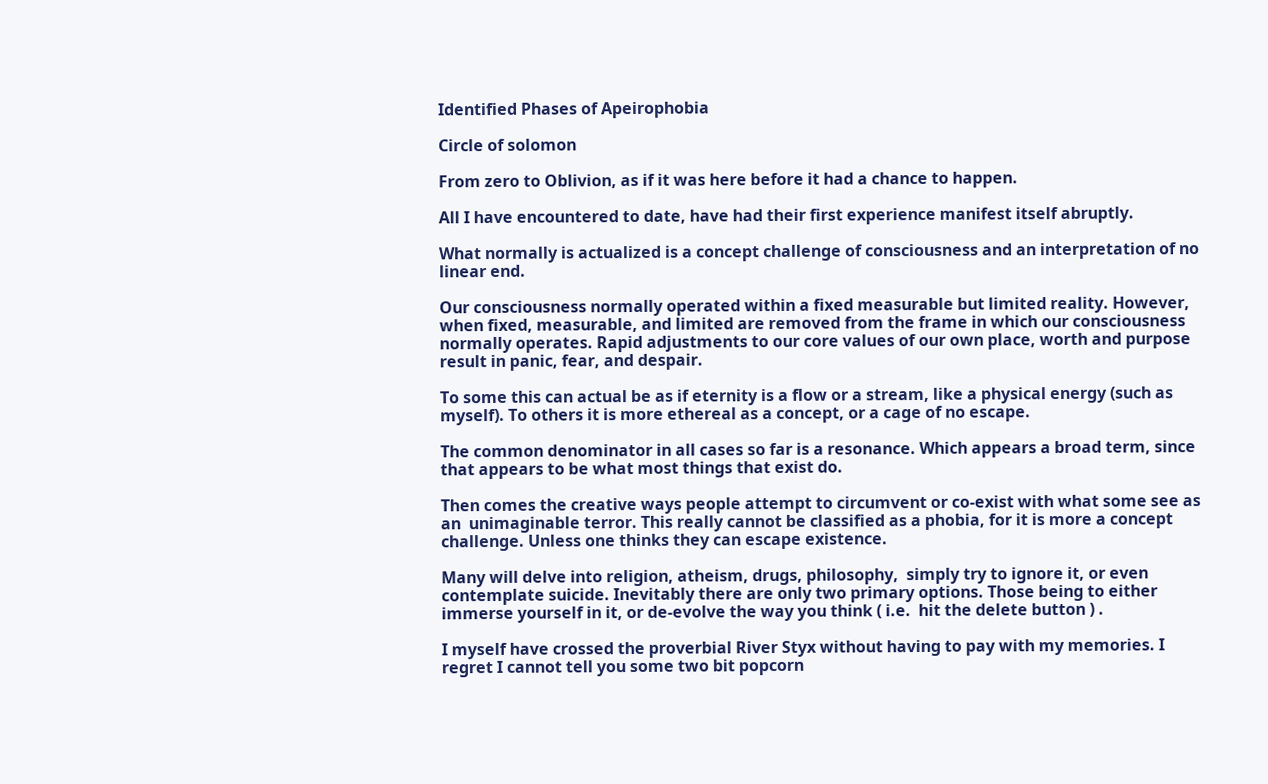Identified Phases of Apeirophobia

Circle of solomon

From zero to Oblivion, as if it was here before it had a chance to happen.

All I have encountered to date, have had their first experience manifest itself abruptly.

What normally is actualized is a concept challenge of consciousness and an interpretation of no linear end.

Our consciousness normally operated within a fixed measurable but limited reality. However, when fixed, measurable, and limited are removed from the frame in which our consciousness normally operates. Rapid adjustments to our core values of our own place, worth and purpose result in panic, fear, and despair.

To some this can actual be as if eternity is a flow or a stream, like a physical energy (such as myself). To others it is more ethereal as a concept, or a cage of no escape.

The common denominator in all cases so far is a resonance. Which appears a broad term, since that appears to be what most things that exist do.

Then comes the creative ways people attempt to circumvent or co-exist with what some see as an  unimaginable terror. This really cannot be classified as a phobia, for it is more a concept challenge. Unless one thinks they can escape existence.

Many will delve into religion, atheism, drugs, philosophy,  simply try to ignore it, or even contemplate suicide. Inevitably there are only two primary options. Those being to either  immerse yourself in it, or de-evolve the way you think ( i.e.  hit the delete button ) .

I myself have crossed the proverbial River Styx without having to pay with my memories. I regret I cannot tell you some two bit popcorn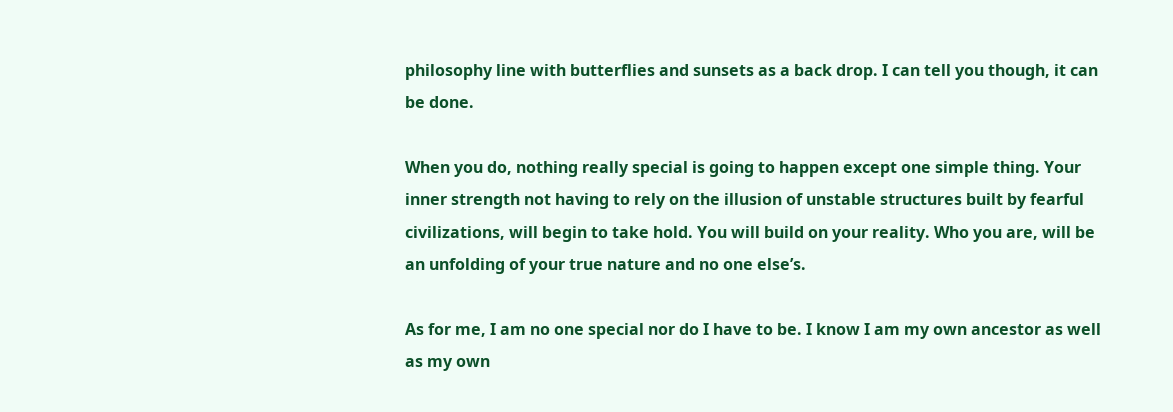philosophy line with butterflies and sunsets as a back drop. I can tell you though, it can be done.

When you do, nothing really special is going to happen except one simple thing. Your inner strength not having to rely on the illusion of unstable structures built by fearful civilizations, will begin to take hold. You will build on your reality. Who you are, will be an unfolding of your true nature and no one else’s.

As for me, I am no one special nor do I have to be. I know I am my own ancestor as well as my own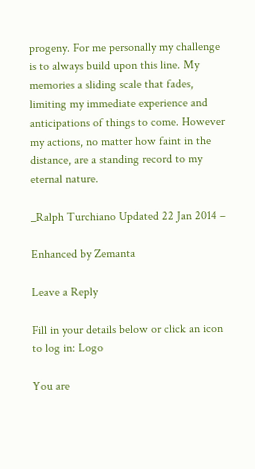progeny. For me personally my challenge is to always build upon this line. My memories a sliding scale that fades, limiting my immediate experience and anticipations of things to come. However my actions, no matter how faint in the distance, are a standing record to my eternal nature.

_Ralph Turchiano Updated 22 Jan 2014 –

Enhanced by Zemanta

Leave a Reply

Fill in your details below or click an icon to log in: Logo

You are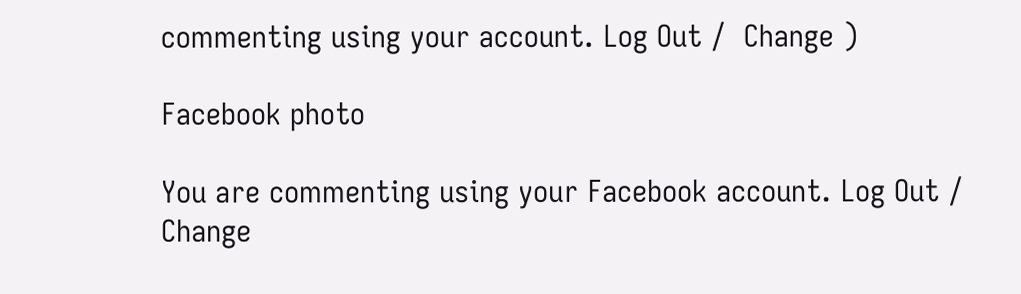commenting using your account. Log Out /  Change )

Facebook photo

You are commenting using your Facebook account. Log Out /  Change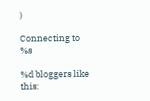)

Connecting to %s

%d bloggers like this: